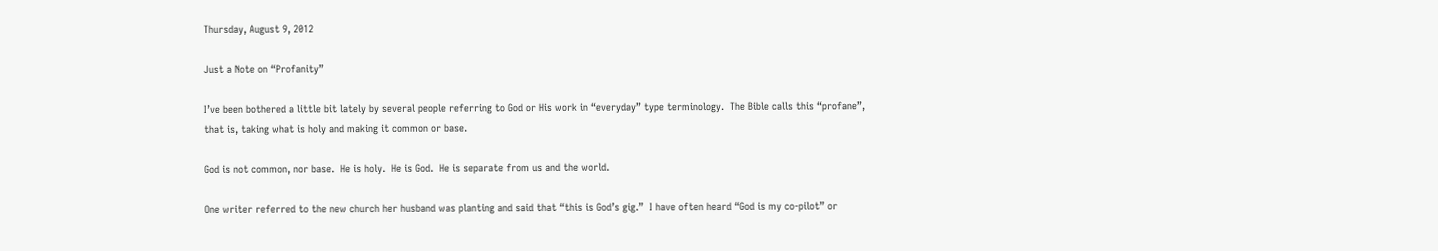Thursday, August 9, 2012

Just a Note on “Profanity”

I’ve been bothered a little bit lately by several people referring to God or His work in “everyday” type terminology.  The Bible calls this “profane”, that is, taking what is holy and making it common or base.

God is not common, nor base.  He is holy.  He is God.  He is separate from us and the world.

One writer referred to the new church her husband was planting and said that “this is God’s gig.”  I have often heard “God is my co-pilot” or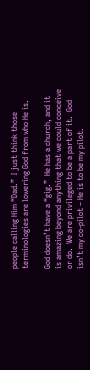people calling Him “Dad.”  I just think those terminologies are lowering God from who He is.

God doesn’t have a “gig.”  He has a church, and it is amazing beyond anything that we could conceive or do.  We are privileged to be a part of it.  God isn’t my co-pilot – He is to be my pilot.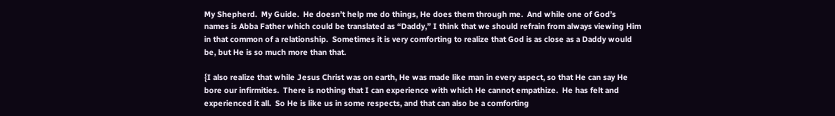My Shepherd.  My Guide.  He doesn’t help me do things, He does them through me.  And while one of God’s names is Abba Father which could be translated as “Daddy,” I think that we should refrain from always viewing Him in that common of a relationship.  Sometimes it is very comforting to realize that God is as close as a Daddy would be, but He is so much more than that.

{I also realize that while Jesus Christ was on earth, He was made like man in every aspect, so that He can say He bore our infirmities.  There is nothing that I can experience with which He cannot empathize.  He has felt and experienced it all.  So He is like us in some respects, and that can also be a comforting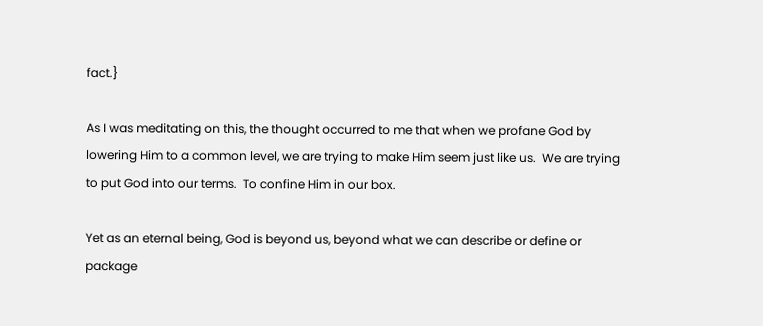fact.}

As I was meditating on this, the thought occurred to me that when we profane God by lowering Him to a common level, we are trying to make Him seem just like us.  We are trying to put God into our terms.  To confine Him in our box.

Yet as an eternal being, God is beyond us, beyond what we can describe or define or package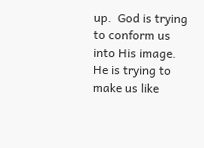up.  God is trying to conform us into His image.  He is trying to make us like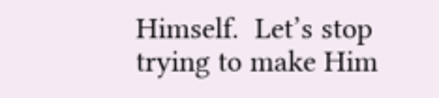Himself.  Let’s stop trying to make Him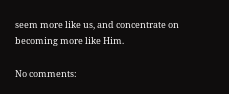seem more like us, and concentrate on becoming more like Him.

No comments: